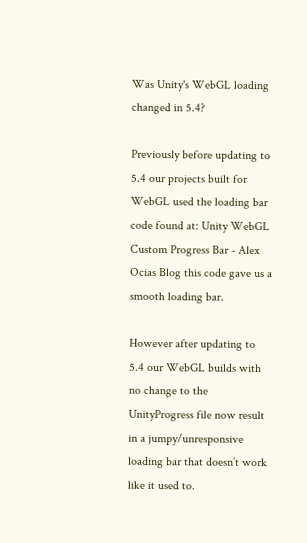Was Unity's WebGL loading changed in 5.4?

Previously before updating to 5.4 our projects built for WebGL used the loading bar code found at: Unity WebGL Custom Progress Bar - Alex Ocias Blog this code gave us a smooth loading bar.

However after updating to 5.4 our WebGL builds with no change to the UnityProgress file now result in a jumpy/unresponsive loading bar that doesn’t work like it used to.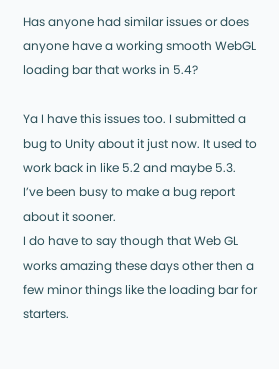Has anyone had similar issues or does anyone have a working smooth WebGL loading bar that works in 5.4?

Ya I have this issues too. I submitted a bug to Unity about it just now. It used to work back in like 5.2 and maybe 5.3.
I’ve been busy to make a bug report about it sooner.
I do have to say though that Web GL works amazing these days other then a few minor things like the loading bar for starters.